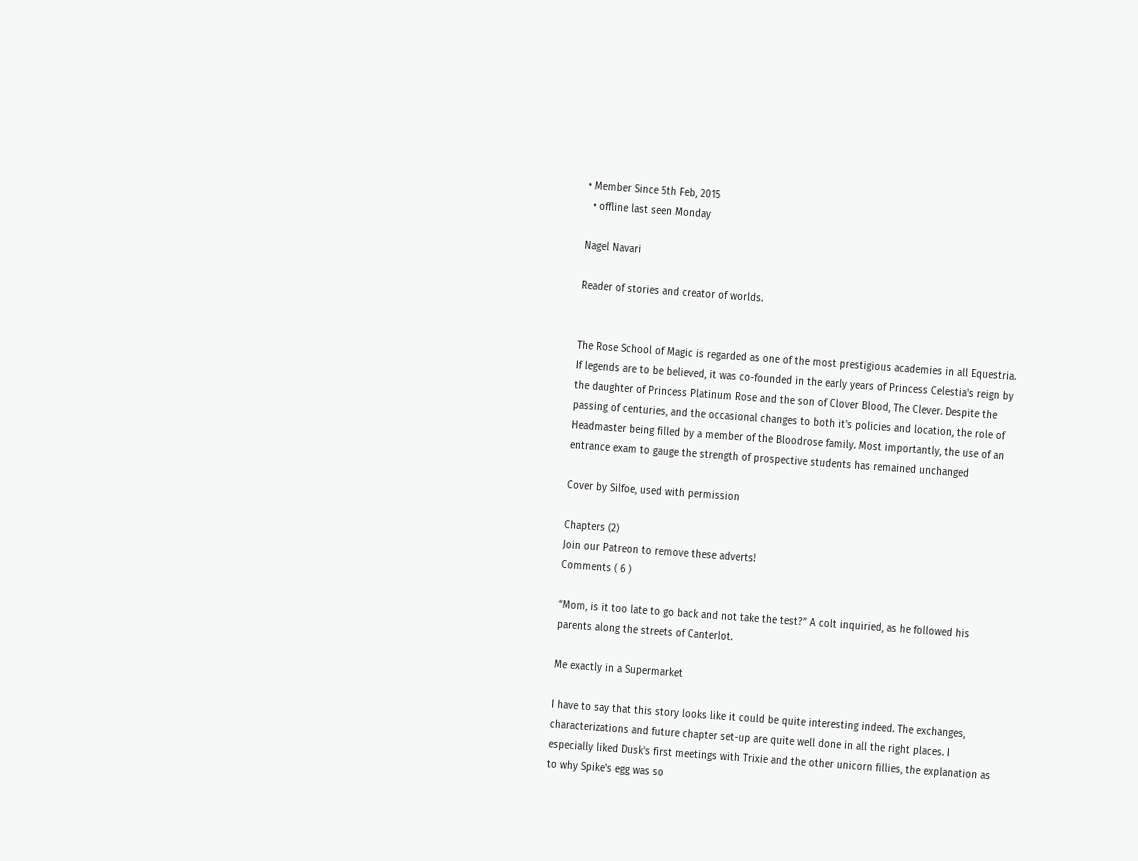• Member Since 5th Feb, 2015
  • offline last seen Monday

Nagel Navari

Reader of stories and creator of worlds.


The Rose School of Magic is regarded as one of the most prestigious academies in all Equestria. If legends are to be believed, it was co-founded in the early years of Princess Celestia's reign by the daughter of Princess Platinum Rose and the son of Clover Blood, The Clever. Despite the passing of centuries, and the occasional changes to both it's policies and location, the role of Headmaster being filled by a member of the Bloodrose family. Most importantly, the use of an entrance exam to gauge the strength of prospective students has remained unchanged

Cover by Silfoe, used with permission

Chapters (2)
Join our Patreon to remove these adverts!
Comments ( 6 )

“Mom, is it too late to go back and not take the test?” A colt inquiried, as he followed his parents along the streets of Canterlot.

Me exactly in a Supermarket

I have to say that this story looks like it could be quite interesting indeed. The exchanges, characterizations and future chapter set-up are quite well done in all the right places. I especially liked Dusk's first meetings with Trixie and the other unicorn fillies, the explanation as to why Spike's egg was so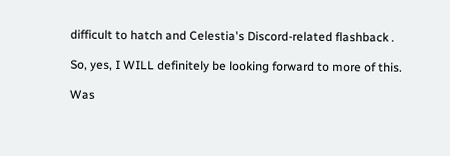difficult to hatch and Celestia's Discord-related flashback .

So, yes, I WILL definitely be looking forward to more of this.

Was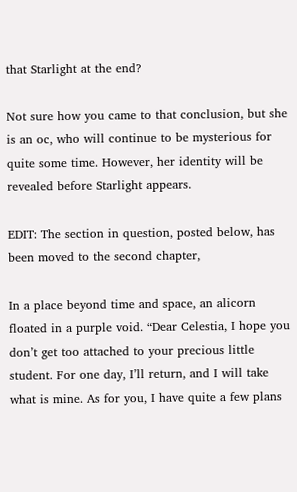that Starlight at the end?

Not sure how you came to that conclusion, but she is an oc, who will continue to be mysterious for quite some time. However, her identity will be revealed before Starlight appears.

EDIT: The section in question, posted below, has been moved to the second chapter,

In a place beyond time and space, an alicorn floated in a purple void. “Dear Celestia, I hope you don’t get too attached to your precious little student. For one day, I’ll return, and I will take what is mine. As for you, I have quite a few plans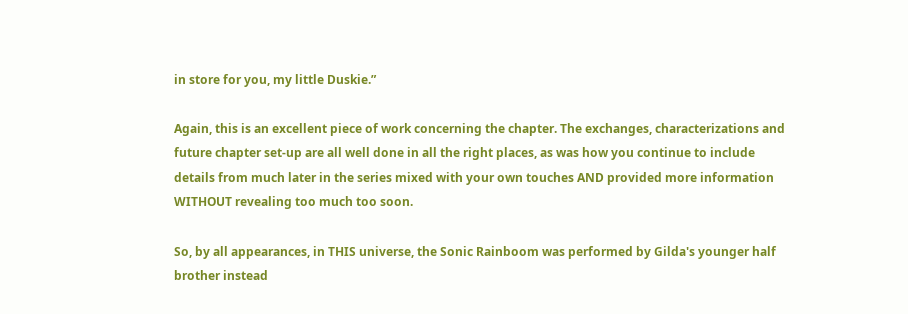in store for you, my little Duskie.”

Again, this is an excellent piece of work concerning the chapter. The exchanges, characterizations and future chapter set-up are all well done in all the right places, as was how you continue to include details from much later in the series mixed with your own touches AND provided more information WITHOUT revealing too much too soon.

So, by all appearances, in THIS universe, the Sonic Rainboom was performed by Gilda's younger half brother instead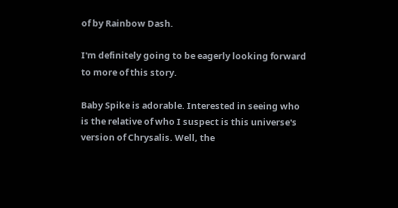of by Rainbow Dash.

I'm definitely going to be eagerly looking forward to more of this story.

Baby Spike is adorable. Interested in seeing who is the relative of who I suspect is this universe's version of Chrysalis. Well, the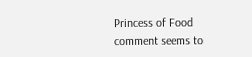Princess of Food comment seems to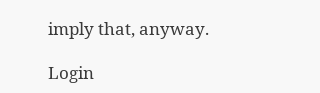imply that, anyway.

Login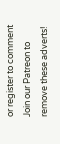or register to comment
Join our Patreon to remove these adverts!